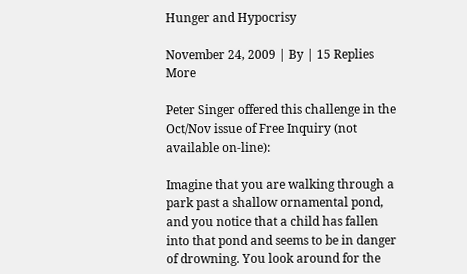Hunger and Hypocrisy

November 24, 2009 | By | 15 Replies More

Peter Singer offered this challenge in the Oct/Nov issue of Free Inquiry (not available on-line):

Imagine that you are walking through a park past a shallow ornamental pond, and you notice that a child has fallen into that pond and seems to be in danger of drowning. You look around for the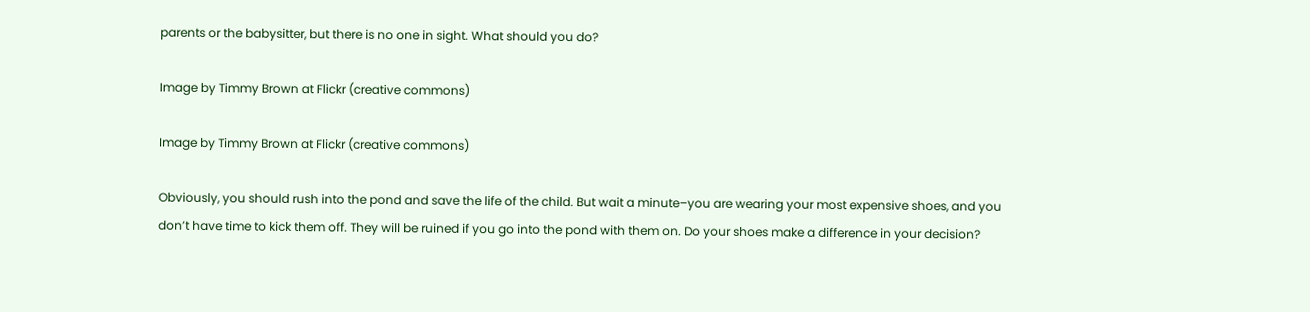parents or the babysitter, but there is no one in sight. What should you do?

Image by Timmy Brown at Flickr (creative commons)

Image by Timmy Brown at Flickr (creative commons)

Obviously, you should rush into the pond and save the life of the child. But wait a minute–you are wearing your most expensive shoes, and you don’t have time to kick them off. They will be ruined if you go into the pond with them on. Do your shoes make a difference in your decision?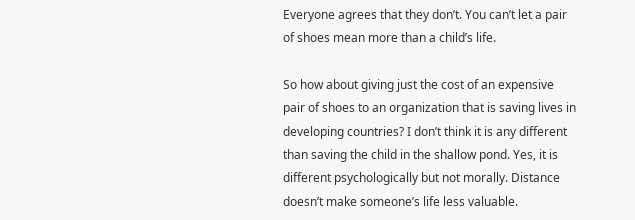Everyone agrees that they don’t. You can’t let a pair of shoes mean more than a child’s life.

So how about giving just the cost of an expensive pair of shoes to an organization that is saving lives in developing countries? I don’t think it is any different than saving the child in the shallow pond. Yes, it is different psychologically but not morally. Distance doesn’t make someone’s life less valuable.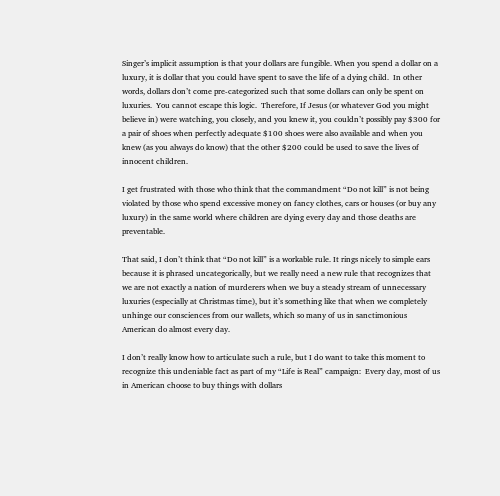Singer’s implicit assumption is that your dollars are fungible. When you spend a dollar on a luxury, it is dollar that you could have spent to save the life of a dying child.  In other words, dollars don’t come pre-categorized such that some dollars can only be spent on luxuries.  You cannot escape this logic.  Therefore, If Jesus (or whatever God you might believe in) were watching, you closely, and you knew it, you couldn’t possibly pay $300 for a pair of shoes when perfectly adequate $100 shoes were also available and when you knew (as you always do know) that the other $200 could be used to save the lives of innocent children.

I get frustrated with those who think that the commandment “Do not kill” is not being violated by those who spend excessive money on fancy clothes, cars or houses (or buy any luxury) in the same world where children are dying every day and those deaths are preventable.

That said, I don’t think that “Do not kill” is a workable rule. It rings nicely to simple ears because it is phrased uncategorically, but we really need a new rule that recognizes that we are not exactly a nation of murderers when we buy a steady stream of unnecessary luxuries (especially at Christmas time), but it’s something like that when we completely unhinge our consciences from our wallets, which so many of us in sanctimonious American do almost every day.

I don’t really know how to articulate such a rule, but I do want to take this moment to recognize this undeniable fact as part of my “Life is Real” campaign:  Every day, most of us in American choose to buy things with dollars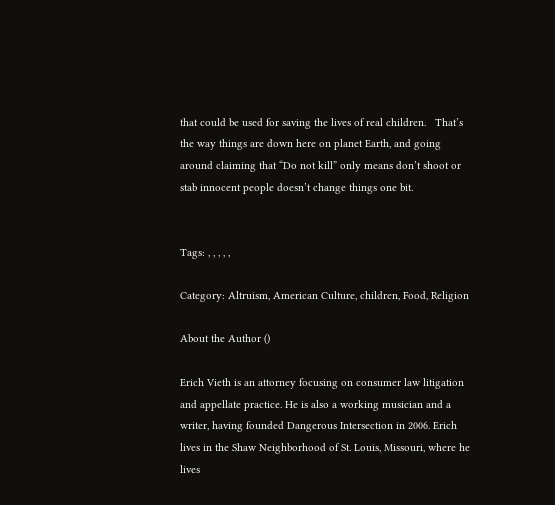that could be used for saving the lives of real children.   That’s the way things are down here on planet Earth, and going around claiming that “Do not kill” only means don’t shoot or stab innocent people doesn’t change things one bit.


Tags: , , , , ,

Category: Altruism, American Culture, children, Food, Religion

About the Author ()

Erich Vieth is an attorney focusing on consumer law litigation and appellate practice. He is also a working musician and a writer, having founded Dangerous Intersection in 2006. Erich lives in the Shaw Neighborhood of St. Louis, Missouri, where he lives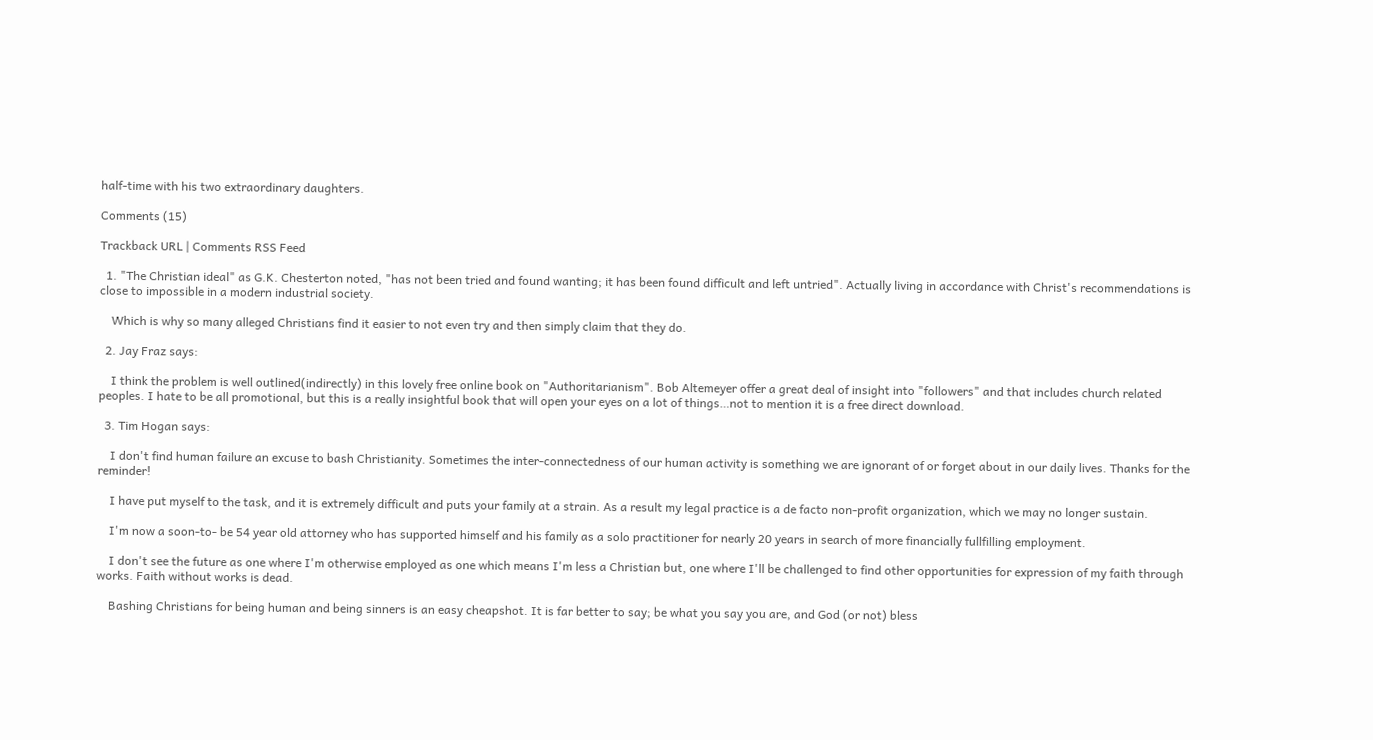half-time with his two extraordinary daughters.

Comments (15)

Trackback URL | Comments RSS Feed

  1. "The Christian ideal" as G.K. Chesterton noted, "has not been tried and found wanting; it has been found difficult and left untried". Actually living in accordance with Christ's recommendations is close to impossible in a modern industrial society.

    Which is why so many alleged Christians find it easier to not even try and then simply claim that they do.

  2. Jay Fraz says:

    I think the problem is well outlined(indirectly) in this lovely free online book on "Authoritarianism". Bob Altemeyer offer a great deal of insight into "followers" and that includes church related peoples. I hate to be all promotional, but this is a really insightful book that will open your eyes on a lot of things…not to mention it is a free direct download.

  3. Tim Hogan says:

    I don't find human failure an excuse to bash Christianity. Sometimes the inter-connectedness of our human activity is something we are ignorant of or forget about in our daily lives. Thanks for the reminder!

    I have put myself to the task, and it is extremely difficult and puts your family at a strain. As a result my legal practice is a de facto non-profit organization, which we may no longer sustain.

    I'm now a soon-to- be 54 year old attorney who has supported himself and his family as a solo practitioner for nearly 20 years in search of more financially fullfilling employment.

    I don't see the future as one where I'm otherwise employed as one which means I'm less a Christian but, one where I'll be challenged to find other opportunities for expression of my faith through works. Faith without works is dead.

    Bashing Christians for being human and being sinners is an easy cheapshot. It is far better to say; be what you say you are, and God (or not) bless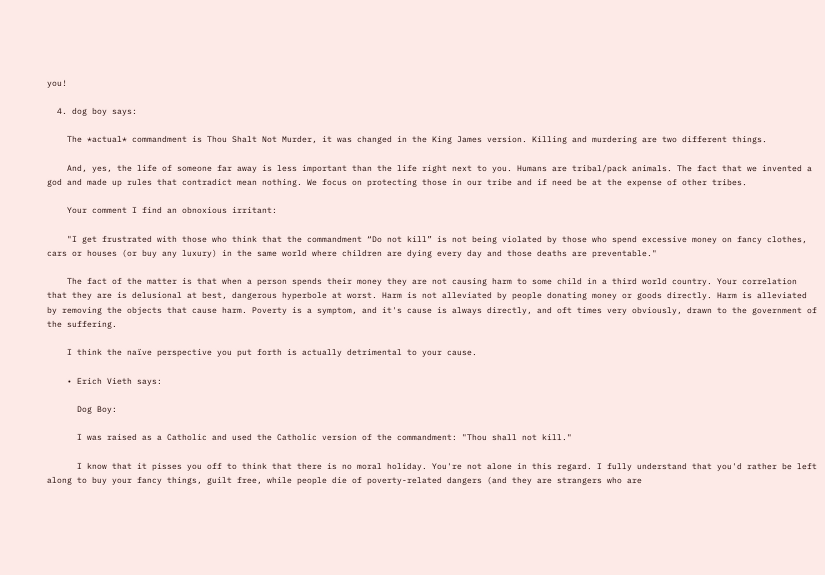you!

  4. dog boy says:

    The *actual* commandment is Thou Shalt Not Murder, it was changed in the King James version. Killing and murdering are two different things.

    And, yes, the life of someone far away is less important than the life right next to you. Humans are tribal/pack animals. The fact that we invented a god and made up rules that contradict mean nothing. We focus on protecting those in our tribe and if need be at the expense of other tribes.

    Your comment I find an obnoxious irritant:

    "I get frustrated with those who think that the commandment “Do not kill” is not being violated by those who spend excessive money on fancy clothes, cars or houses (or buy any luxury) in the same world where children are dying every day and those deaths are preventable."

    The fact of the matter is that when a person spends their money they are not causing harm to some child in a third world country. Your correlation that they are is delusional at best, dangerous hyperbole at worst. Harm is not alleviated by people donating money or goods directly. Harm is alleviated by removing the objects that cause harm. Poverty is a symptom, and it's cause is always directly, and oft times very obviously, drawn to the government of the suffering.

    I think the naïve perspective you put forth is actually detrimental to your cause.

    • Erich Vieth says:

      Dog Boy:

      I was raised as a Catholic and used the Catholic version of the commandment: "Thou shall not kill."

      I know that it pisses you off to think that there is no moral holiday. You're not alone in this regard. I fully understand that you'd rather be left along to buy your fancy things, guilt free, while people die of poverty-related dangers (and they are strangers who are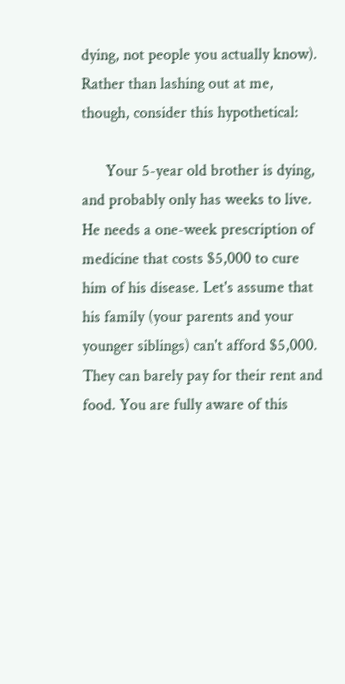dying, not people you actually know). Rather than lashing out at me, though, consider this hypothetical:

      Your 5-year old brother is dying, and probably only has weeks to live. He needs a one-week prescription of medicine that costs $5,000 to cure him of his disease. Let's assume that his family (your parents and your younger siblings) can't afford $5,000. They can barely pay for their rent and food. You are fully aware of this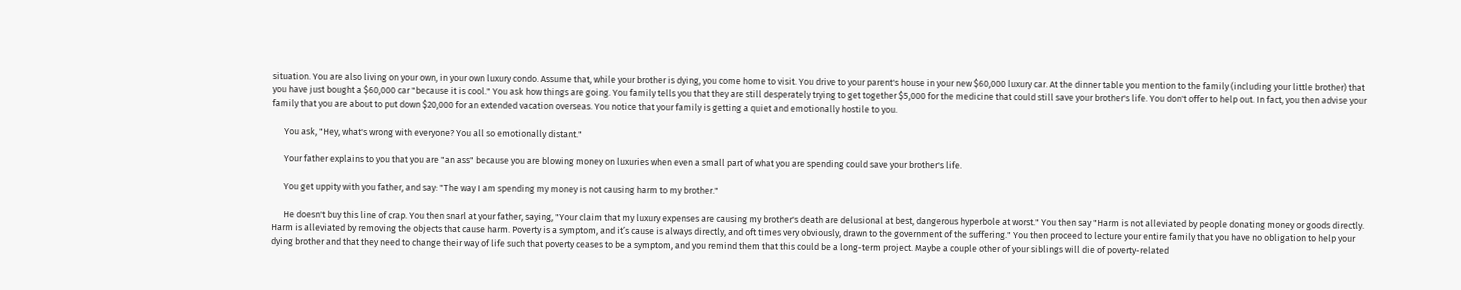situation. You are also living on your own, in your own luxury condo. Assume that, while your brother is dying, you come home to visit. You drive to your parent's house in your new $60,000 luxury car. At the dinner table you mention to the family (including your little brother) that you have just bought a $60,000 car "because it is cool." You ask how things are going. You family tells you that they are still desperately trying to get together $5,000 for the medicine that could still save your brother's life. You don't offer to help out. In fact, you then advise your family that you are about to put down $20,000 for an extended vacation overseas. You notice that your family is getting a quiet and emotionally hostile to you.

      You ask, "Hey, what's wrong with everyone? You all so emotionally distant."

      Your father explains to you that you are "an ass" because you are blowing money on luxuries when even a small part of what you are spending could save your brother's life.

      You get uppity with you father, and say: "The way I am spending my money is not causing harm to my brother."

      He doesn't buy this line of crap. You then snarl at your father, saying, "Your claim that my luxury expenses are causing my brother's death are delusional at best, dangerous hyperbole at worst." You then say "Harm is not alleviated by people donating money or goods directly. Harm is alleviated by removing the objects that cause harm. Poverty is a symptom, and it’s cause is always directly, and oft times very obviously, drawn to the government of the suffering." You then proceed to lecture your entire family that you have no obligation to help your dying brother and that they need to change their way of life such that poverty ceases to be a symptom, and you remind them that this could be a long-term project. Maybe a couple other of your siblings will die of poverty-related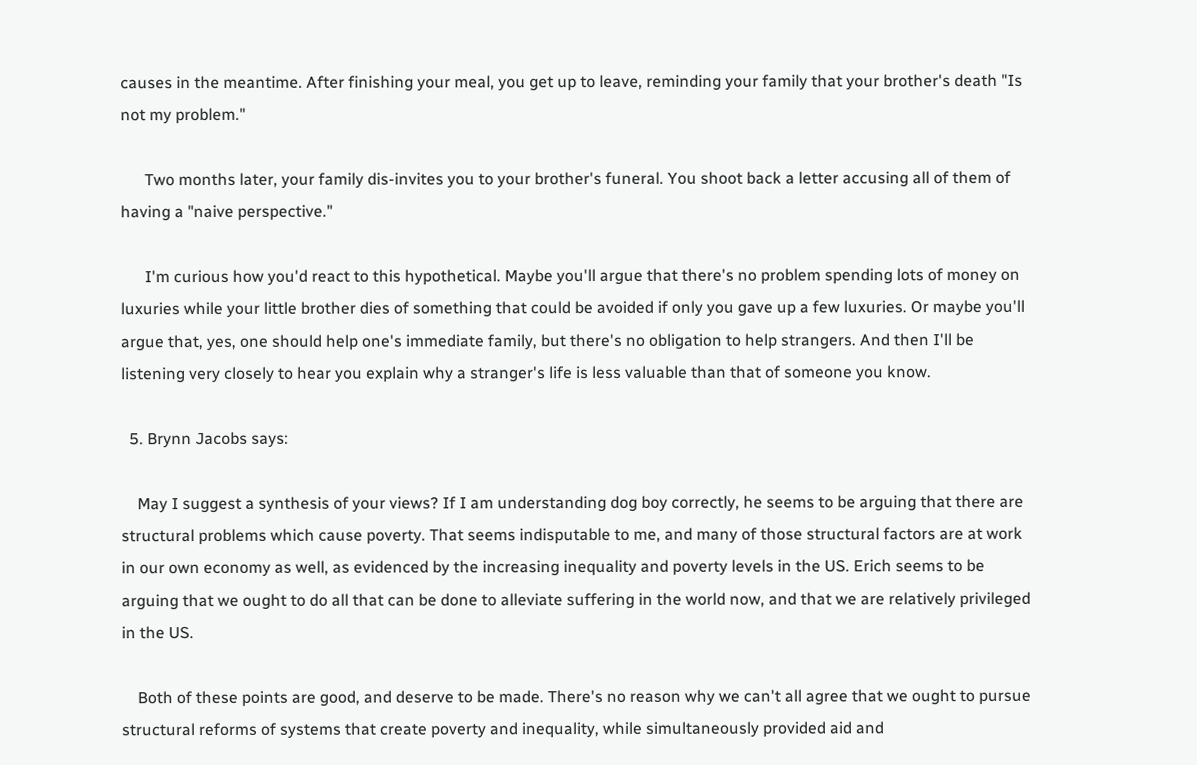causes in the meantime. After finishing your meal, you get up to leave, reminding your family that your brother's death "Is not my problem."

      Two months later, your family dis-invites you to your brother's funeral. You shoot back a letter accusing all of them of having a "naive perspective."

      I'm curious how you'd react to this hypothetical. Maybe you'll argue that there's no problem spending lots of money on luxuries while your little brother dies of something that could be avoided if only you gave up a few luxuries. Or maybe you'll argue that, yes, one should help one's immediate family, but there's no obligation to help strangers. And then I'll be listening very closely to hear you explain why a stranger's life is less valuable than that of someone you know.

  5. Brynn Jacobs says:

    May I suggest a synthesis of your views? If I am understanding dog boy correctly, he seems to be arguing that there are structural problems which cause poverty. That seems indisputable to me, and many of those structural factors are at work in our own economy as well, as evidenced by the increasing inequality and poverty levels in the US. Erich seems to be arguing that we ought to do all that can be done to alleviate suffering in the world now, and that we are relatively privileged in the US.

    Both of these points are good, and deserve to be made. There's no reason why we can't all agree that we ought to pursue structural reforms of systems that create poverty and inequality, while simultaneously provided aid and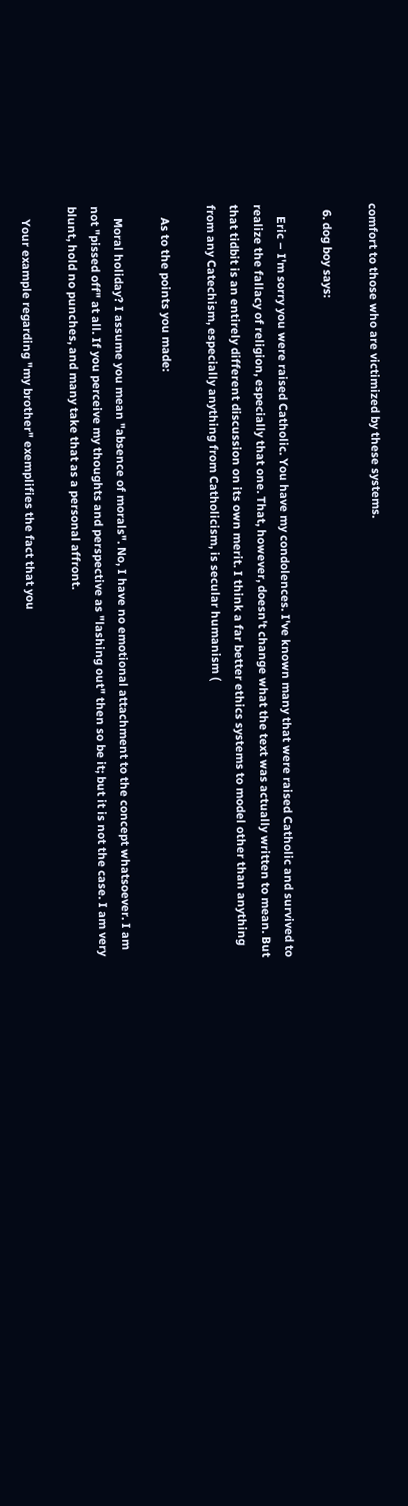comfort to those who are victimized by these systems.

  6. dog boy says:

    Eric – I'm sorry you were raised Catholic. You have my condolences. I've known many that were raised Catholic and survived to realize the fallacy of religion, especially that one. That, however, doesn't change what the text was actually written to mean. But that tidbit is an entirely different discussion on its own merit. I think a far better ethics systems to model other than anything from any Catechism, especially anything from Catholicism, is secular humanism (

    As to the points you made:

    Moral holiday? I assume you mean "absence of morals". No, I have no emotional attachment to the concept whatsoever. I am not "pissed off" at all. If you perceive my thoughts and perspective as "lashing out" then so be it; but it is not the case. I am very blunt, hold no punches, and many take that as a personal affront.

    Your example regarding "my brother" exemplifies the fact that you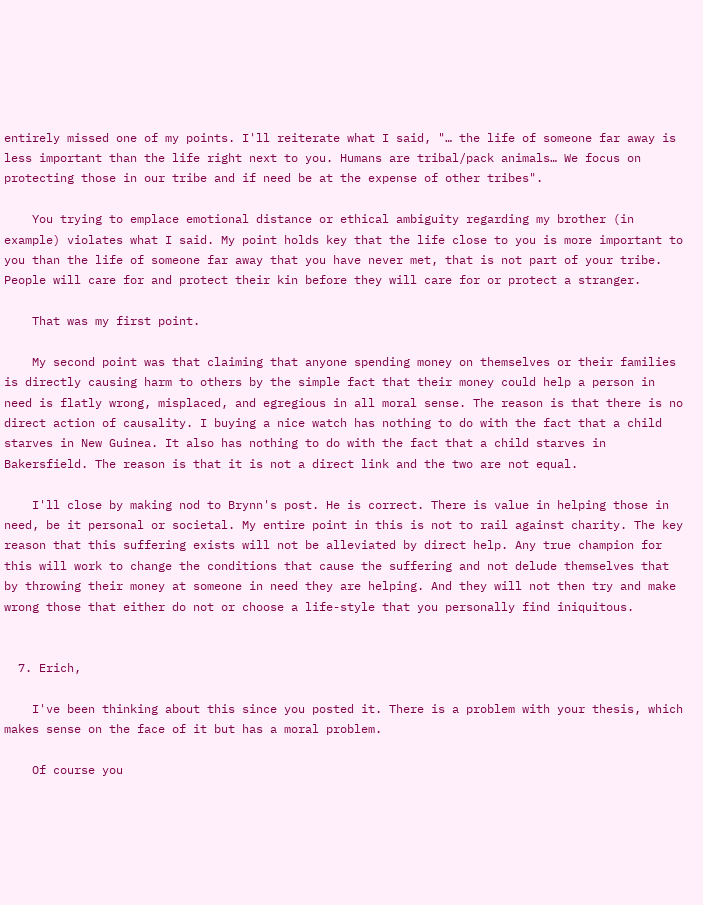entirely missed one of my points. I'll reiterate what I said, "… the life of someone far away is less important than the life right next to you. Humans are tribal/pack animals… We focus on protecting those in our tribe and if need be at the expense of other tribes".

    You trying to emplace emotional distance or ethical ambiguity regarding my brother (in example) violates what I said. My point holds key that the life close to you is more important to you than the life of someone far away that you have never met, that is not part of your tribe. People will care for and protect their kin before they will care for or protect a stranger.

    That was my first point.

    My second point was that claiming that anyone spending money on themselves or their families is directly causing harm to others by the simple fact that their money could help a person in need is flatly wrong, misplaced, and egregious in all moral sense. The reason is that there is no direct action of causality. I buying a nice watch has nothing to do with the fact that a child starves in New Guinea. It also has nothing to do with the fact that a child starves in Bakersfield. The reason is that it is not a direct link and the two are not equal.

    I'll close by making nod to Brynn's post. He is correct. There is value in helping those in need, be it personal or societal. My entire point in this is not to rail against charity. The key reason that this suffering exists will not be alleviated by direct help. Any true champion for this will work to change the conditions that cause the suffering and not delude themselves that by throwing their money at someone in need they are helping. And they will not then try and make wrong those that either do not or choose a life-style that you personally find iniquitous.


  7. Erich,

    I've been thinking about this since you posted it. There is a problem with your thesis, which makes sense on the face of it but has a moral problem.

    Of course you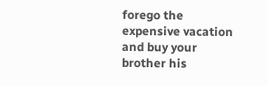forego the expensive vacation and buy your brother his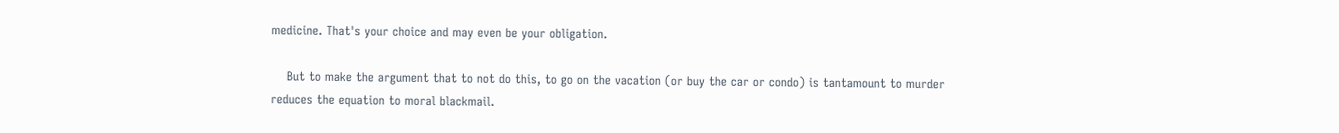medicine. That's your choice and may even be your obligation.

    But to make the argument that to not do this, to go on the vacation (or buy the car or condo) is tantamount to murder reduces the equation to moral blackmail.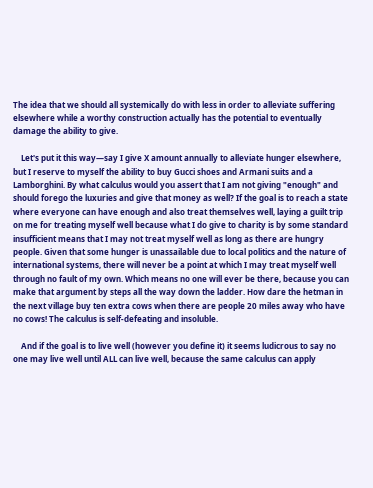The idea that we should all systemically do with less in order to alleviate suffering elsewhere while a worthy construction actually has the potential to eventually damage the ability to give.

    Let's put it this way—say I give X amount annually to alleviate hunger elsewhere, but I reserve to myself the ability to buy Gucci shoes and Armani suits and a Lamborghini. By what calculus would you assert that I am not giving "enough" and should forego the luxuries and give that money as well? If the goal is to reach a state where everyone can have enough and also treat themselves well, laying a guilt trip on me for treating myself well because what I do give to charity is by some standard insufficient means that I may not treat myself well as long as there are hungry people. Given that some hunger is unassailable due to local politics and the nature of international systems, there will never be a point at which I may treat myself well through no fault of my own. Which means no one will ever be there, because you can make that argument by steps all the way down the ladder. How dare the hetman in the next village buy ten extra cows when there are people 20 miles away who have no cows! The calculus is self-defeating and insoluble.

    And if the goal is to live well (however you define it) it seems ludicrous to say no one may live well until ALL can live well, because the same calculus can apply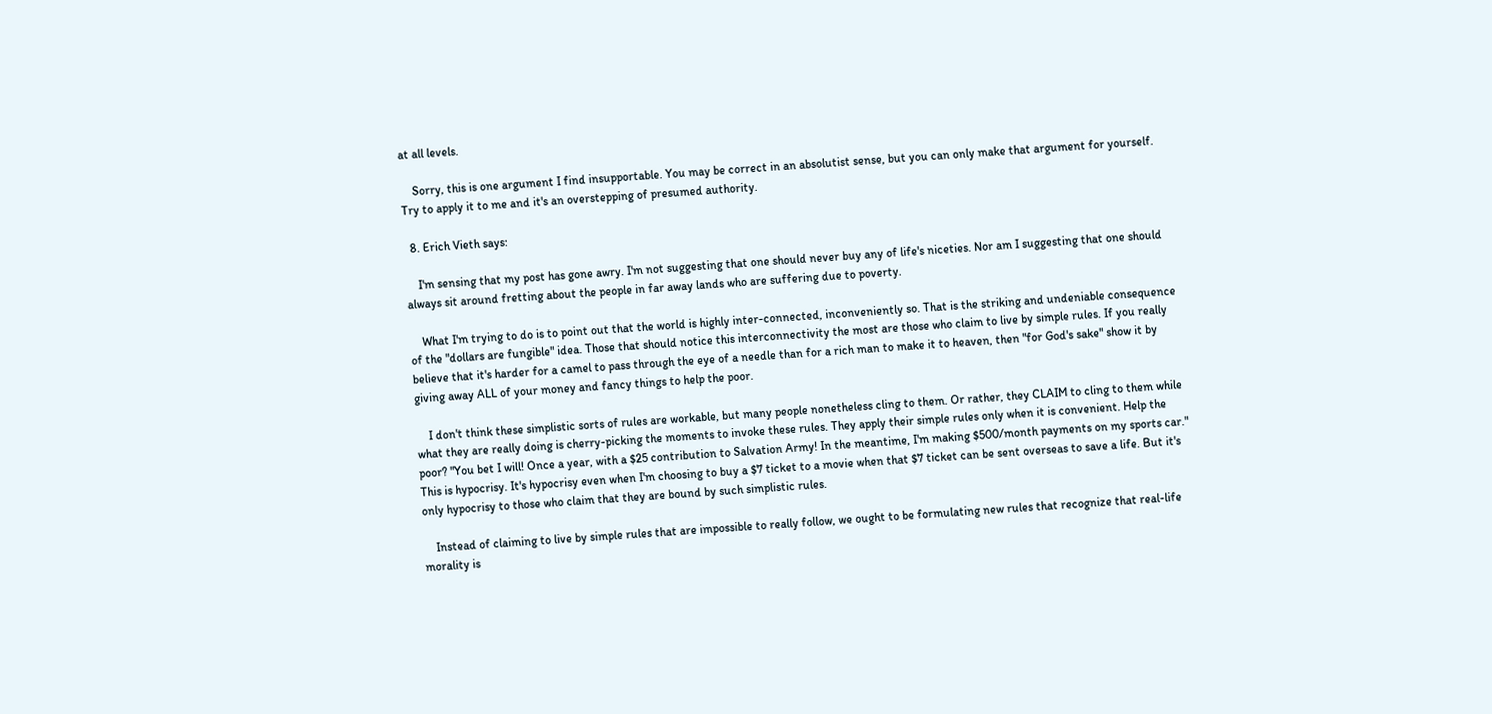at all levels.

    Sorry, this is one argument I find insupportable. You may be correct in an absolutist sense, but you can only make that argument for yourself. Try to apply it to me and it's an overstepping of presumed authority.

  8. Erich Vieth says:

    I'm sensing that my post has gone awry. I'm not suggesting that one should never buy any of life's niceties. Nor am I suggesting that one should always sit around fretting about the people in far away lands who are suffering due to poverty.

    What I'm trying to do is to point out that the world is highly inter-connected, inconveniently so. That is the striking and undeniable consequence of the "dollars are fungible" idea. Those that should notice this interconnectivity the most are those who claim to live by simple rules. If you really believe that it's harder for a camel to pass through the eye of a needle than for a rich man to make it to heaven, then "for God's sake" show it by giving away ALL of your money and fancy things to help the poor.

    I don't think these simplistic sorts of rules are workable, but many people nonetheless cling to them. Or rather, they CLAIM to cling to them while what they are really doing is cherry-picking the moments to invoke these rules. They apply their simple rules only when it is convenient. Help the poor? "You bet I will! Once a year, with a $25 contribution to Salvation Army! In the meantime, I'm making $500/month payments on my sports car." This is hypocrisy. It's hypocrisy even when I'm choosing to buy a $7 ticket to a movie when that $7 ticket can be sent overseas to save a life. But it's only hypocrisy to those who claim that they are bound by such simplistic rules.

    Instead of claiming to live by simple rules that are impossible to really follow, we ought to be formulating new rules that recognize that real-life morality is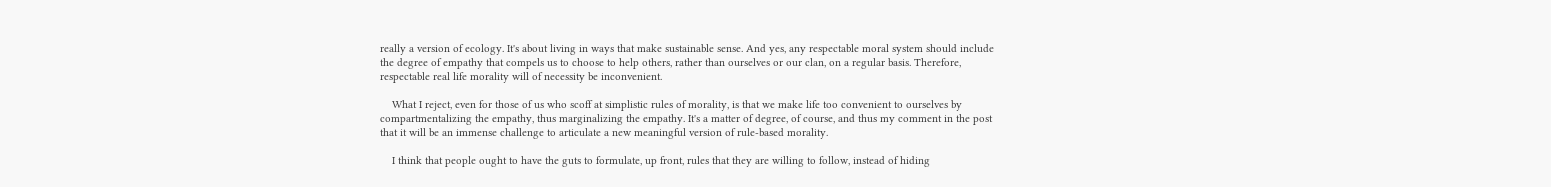really a version of ecology. It's about living in ways that make sustainable sense. And yes, any respectable moral system should include the degree of empathy that compels us to choose to help others, rather than ourselves or our clan, on a regular basis. Therefore, respectable real life morality will of necessity be inconvenient.

    What I reject, even for those of us who scoff at simplistic rules of morality, is that we make life too convenient to ourselves by compartmentalizing the empathy, thus marginalizing the empathy. It's a matter of degree, of course, and thus my comment in the post that it will be an immense challenge to articulate a new meaningful version of rule-based morality.

    I think that people ought to have the guts to formulate, up front, rules that they are willing to follow, instead of hiding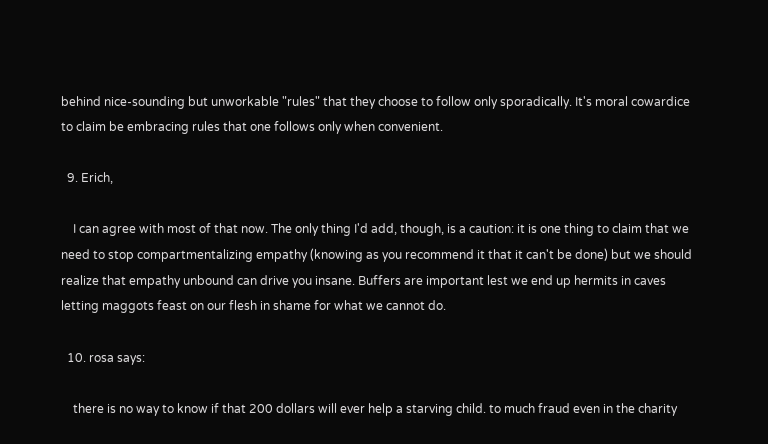behind nice-sounding but unworkable "rules" that they choose to follow only sporadically. It's moral cowardice to claim be embracing rules that one follows only when convenient.

  9. Erich,

    I can agree with most of that now. The only thing I'd add, though, is a caution: it is one thing to claim that we need to stop compartmentalizing empathy (knowing as you recommend it that it can't be done) but we should realize that empathy unbound can drive you insane. Buffers are important lest we end up hermits in caves letting maggots feast on our flesh in shame for what we cannot do.

  10. rosa says:

    there is no way to know if that 200 dollars will ever help a starving child. to much fraud even in the charity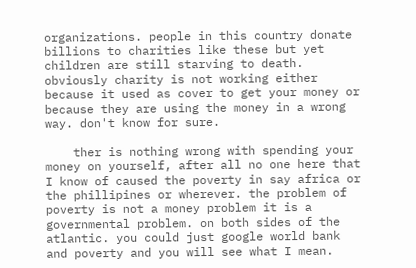organizations. people in this country donate billions to charities like these but yet children are still starving to death. obviously charity is not working either because it used as cover to get your money or because they are using the money in a wrong way. don't know for sure.

    ther is nothing wrong with spending your money on yourself, after all no one here that I know of caused the poverty in say africa or the phillipines or wherever. the problem of poverty is not a money problem it is a governmental problem. on both sides of the atlantic. you could just google world bank and poverty and you will see what I mean.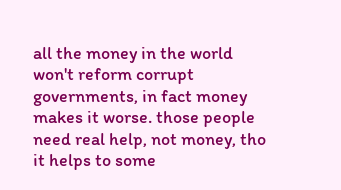all the money in the world won't reform corrupt governments, in fact money makes it worse. those people need real help, not money, tho it helps to some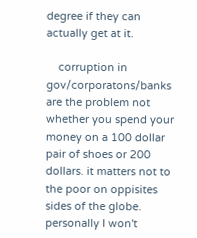degree if they can actually get at it.

    corruption in gov/corporatons/banks are the problem not whether you spend your money on a 100 dollar pair of shoes or 200 dollars. it matters not to the poor on oppisites sides of the globe. personally I won't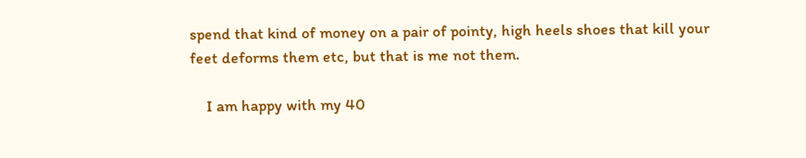spend that kind of money on a pair of pointy, high heels shoes that kill your feet deforms them etc, but that is me not them.

    I am happy with my 40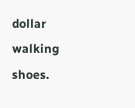dollar walking shoes.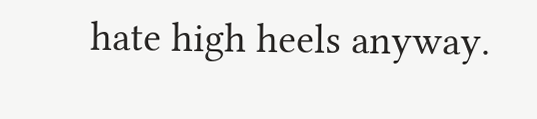hate high heels anyway.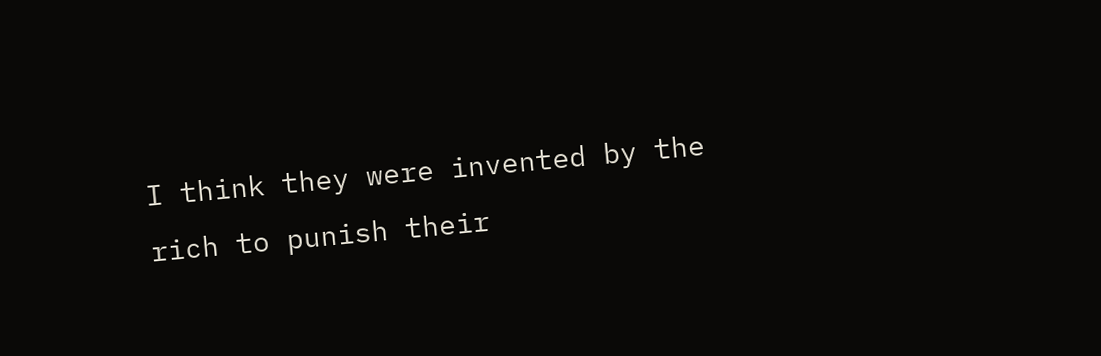I think they were invented by the rich to punish their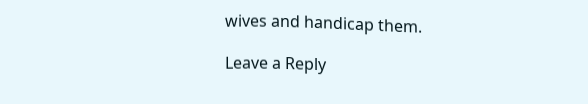wives and handicap them.

Leave a Reply